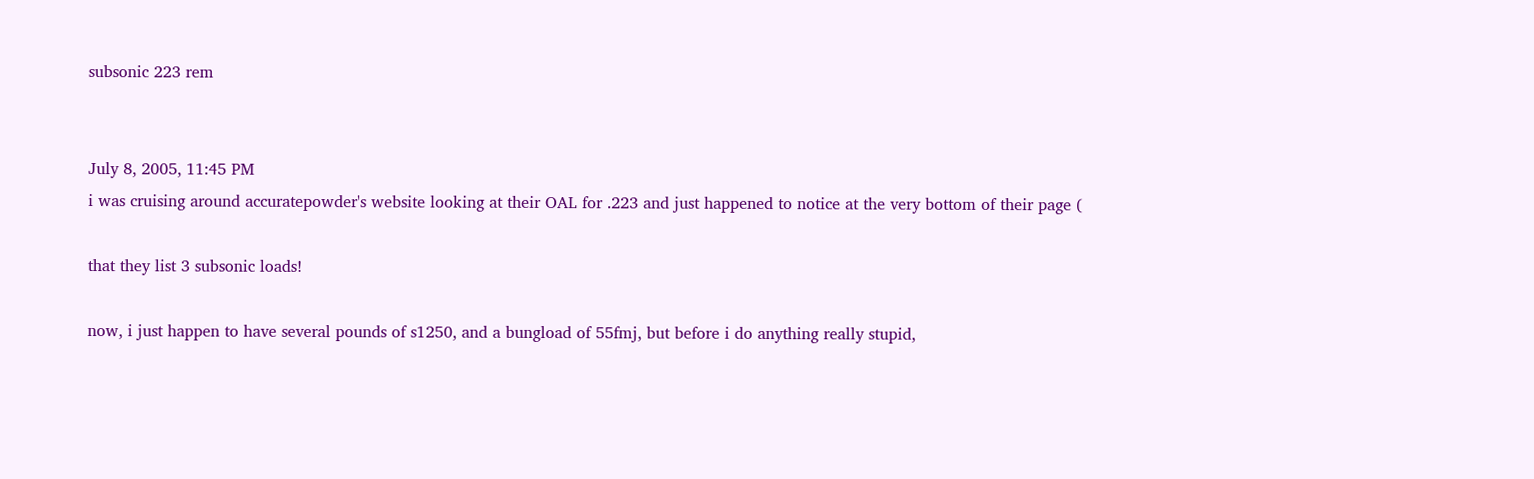subsonic 223 rem


July 8, 2005, 11:45 PM
i was cruising around accuratepowder's website looking at their OAL for .223 and just happened to notice at the very bottom of their page (

that they list 3 subsonic loads!

now, i just happen to have several pounds of s1250, and a bungload of 55fmj, but before i do anything really stupid,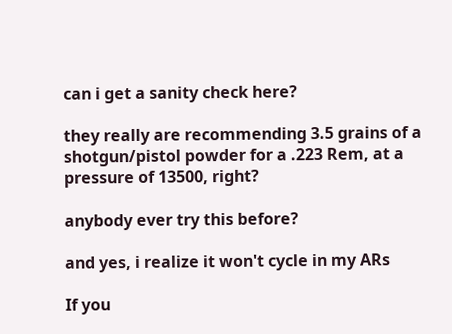can i get a sanity check here?

they really are recommending 3.5 grains of a shotgun/pistol powder for a .223 Rem, at a pressure of 13500, right?

anybody ever try this before?

and yes, i realize it won't cycle in my ARs

If you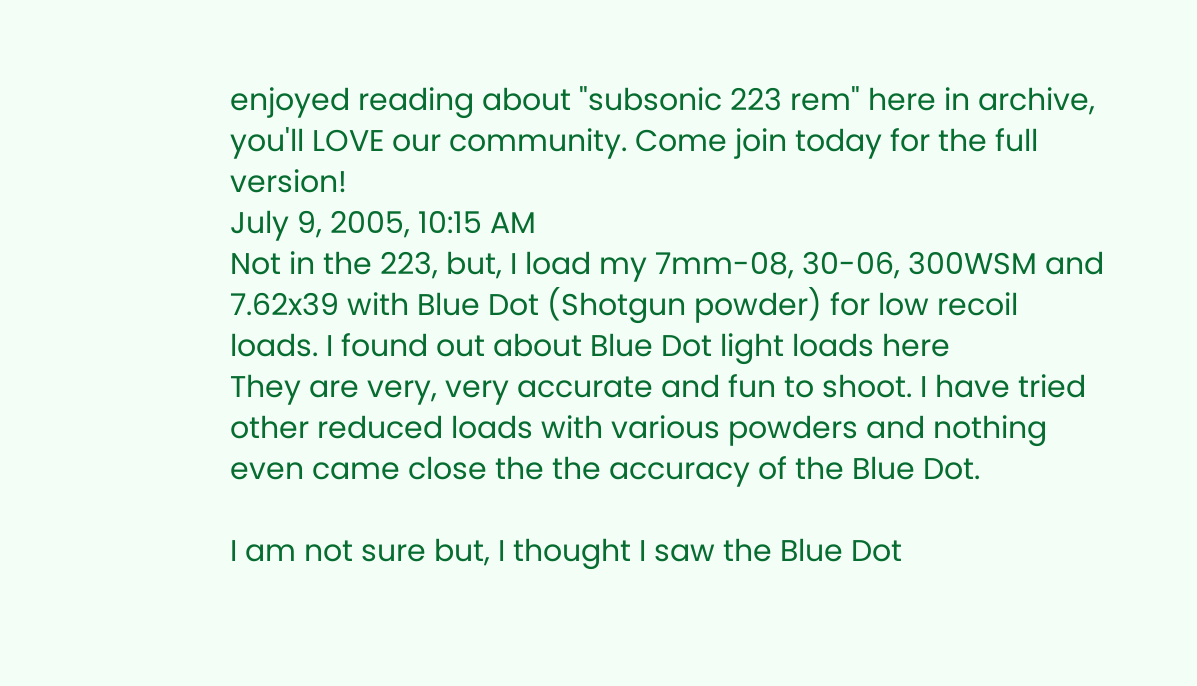enjoyed reading about "subsonic 223 rem" here in archive, you'll LOVE our community. Come join today for the full version!
July 9, 2005, 10:15 AM
Not in the 223, but, I load my 7mm-08, 30-06, 300WSM and 7.62x39 with Blue Dot (Shotgun powder) for low recoil loads. I found out about Blue Dot light loads here
They are very, very accurate and fun to shoot. I have tried other reduced loads with various powders and nothing even came close the the accuracy of the Blue Dot.

I am not sure but, I thought I saw the Blue Dot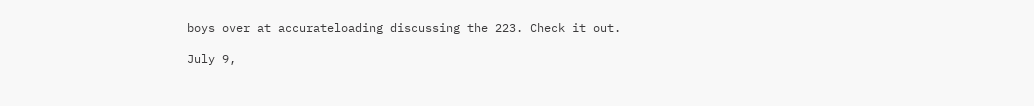boys over at accurateloading discussing the 223. Check it out.

July 9,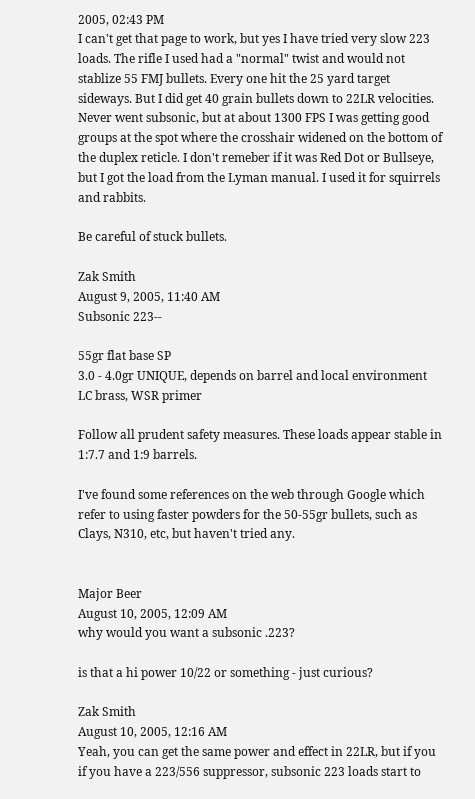2005, 02:43 PM
I can't get that page to work, but yes I have tried very slow 223 loads. The rifle I used had a "normal" twist and would not stablize 55 FMJ bullets. Every one hit the 25 yard target sideways. But I did get 40 grain bullets down to 22LR velocities. Never went subsonic, but at about 1300 FPS I was getting good groups at the spot where the crosshair widened on the bottom of the duplex reticle. I don't remeber if it was Red Dot or Bullseye, but I got the load from the Lyman manual. I used it for squirrels and rabbits.

Be careful of stuck bullets.

Zak Smith
August 9, 2005, 11:40 AM
Subsonic 223--

55gr flat base SP
3.0 - 4.0gr UNIQUE, depends on barrel and local environment
LC brass, WSR primer

Follow all prudent safety measures. These loads appear stable in 1:7.7 and 1:9 barrels.

I've found some references on the web through Google which refer to using faster powders for the 50-55gr bullets, such as Clays, N310, etc, but haven't tried any.


Major Beer
August 10, 2005, 12:09 AM
why would you want a subsonic .223?

is that a hi power 10/22 or something - just curious?

Zak Smith
August 10, 2005, 12:16 AM
Yeah, you can get the same power and effect in 22LR, but if you if you have a 223/556 suppressor, subsonic 223 loads start to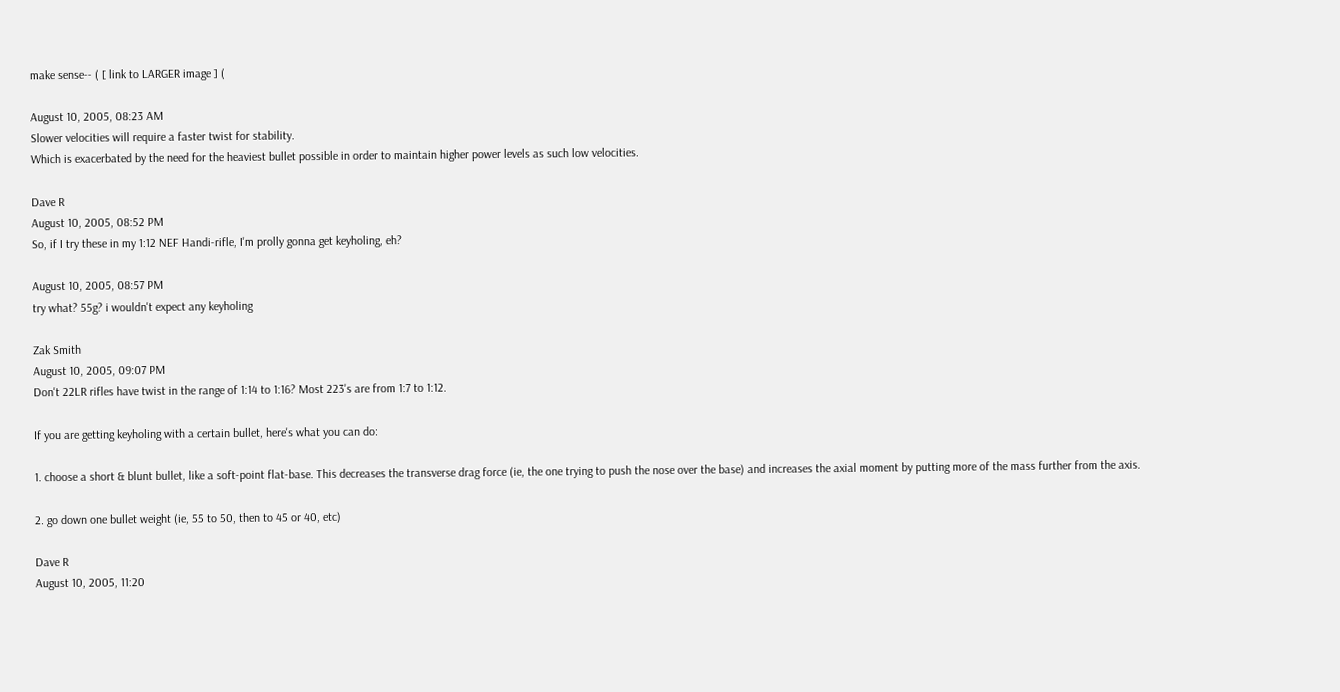make sense-- ( [ link to LARGER image ] (

August 10, 2005, 08:23 AM
Slower velocities will require a faster twist for stability.
Which is exacerbated by the need for the heaviest bullet possible in order to maintain higher power levels as such low velocities.

Dave R
August 10, 2005, 08:52 PM
So, if I try these in my 1:12 NEF Handi-rifle, I'm prolly gonna get keyholing, eh?

August 10, 2005, 08:57 PM
try what? 55g? i wouldn't expect any keyholing

Zak Smith
August 10, 2005, 09:07 PM
Don't 22LR rifles have twist in the range of 1:14 to 1:16? Most 223's are from 1:7 to 1:12.

If you are getting keyholing with a certain bullet, here's what you can do:

1. choose a short & blunt bullet, like a soft-point flat-base. This decreases the transverse drag force (ie, the one trying to push the nose over the base) and increases the axial moment by putting more of the mass further from the axis.

2. go down one bullet weight (ie, 55 to 50, then to 45 or 40, etc)

Dave R
August 10, 2005, 11:20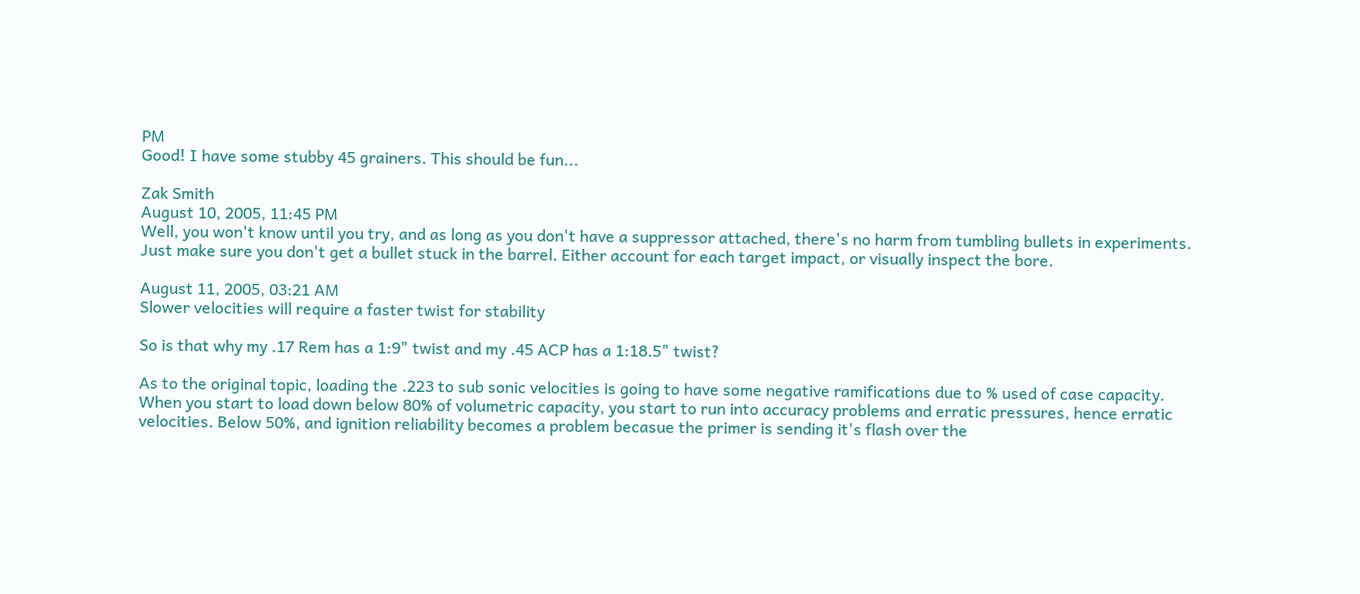PM
Good! I have some stubby 45 grainers. This should be fun...

Zak Smith
August 10, 2005, 11:45 PM
Well, you won't know until you try, and as long as you don't have a suppressor attached, there's no harm from tumbling bullets in experiments. Just make sure you don't get a bullet stuck in the barrel. Either account for each target impact, or visually inspect the bore.

August 11, 2005, 03:21 AM
Slower velocities will require a faster twist for stability

So is that why my .17 Rem has a 1:9" twist and my .45 ACP has a 1:18.5" twist?

As to the original topic, loading the .223 to sub sonic velocities is going to have some negative ramifications due to % used of case capacity. When you start to load down below 80% of volumetric capacity, you start to run into accuracy problems and erratic pressures, hence erratic velocities. Below 50%, and ignition reliability becomes a problem becasue the primer is sending it's flash over the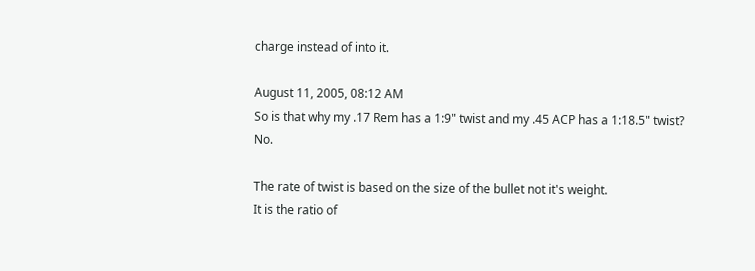charge instead of into it.

August 11, 2005, 08:12 AM
So is that why my .17 Rem has a 1:9" twist and my .45 ACP has a 1:18.5" twist? No.

The rate of twist is based on the size of the bullet not it's weight.
It is the ratio of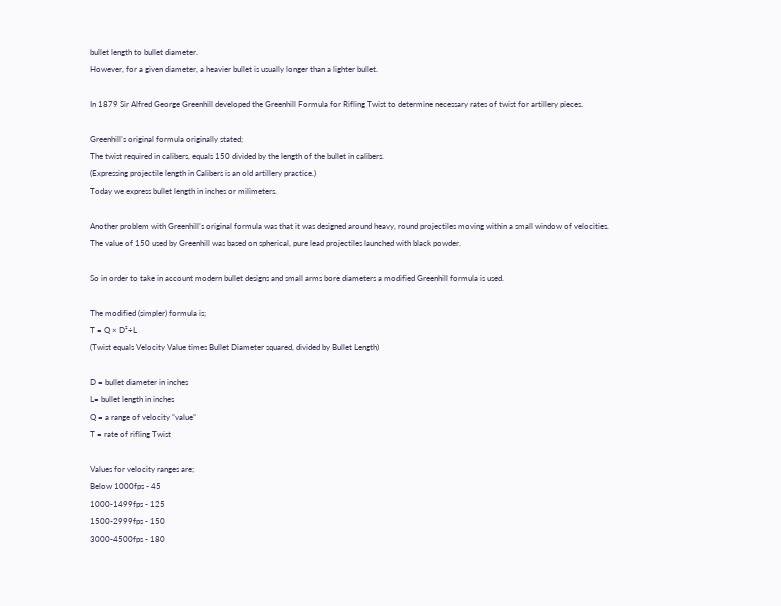bullet length to bullet diameter.
However, for a given diameter, a heavier bullet is usually longer than a lighter bullet.

In 1879 Sir Alfred George Greenhill developed the Greenhill Formula for Rifling Twist to determine necessary rates of twist for artillery pieces.

Greenhill’s original formula originally stated;
The twist required in calibers, equals 150 divided by the length of the bullet in calibers.
(Expressing projectile length in Calibers is an old artillery practice.)
Today we express bullet length in inches or milimeters.

Another problem with Greenhill’s original formula was that it was designed around heavy, round projectiles moving within a small window of velocities.
The value of 150 used by Greenhill was based on spherical, pure lead projectiles launched with black powder.

So in order to take in account modern bullet designs and small arms bore diameters a modified Greenhill formula is used.

The modified (simpler) formula is;
T = Q × D²÷L
(Twist equals Velocity Value times Bullet Diameter squared, divided by Bullet Length)

D = bullet diameter in inches
L= bullet length in inches
Q = a range of velocity “value”
T = rate of rifling Twist

Values for velocity ranges are;
Below 1000fps - 45
1000-1499fps - 125
1500-2999fps - 150
3000-4500fps - 180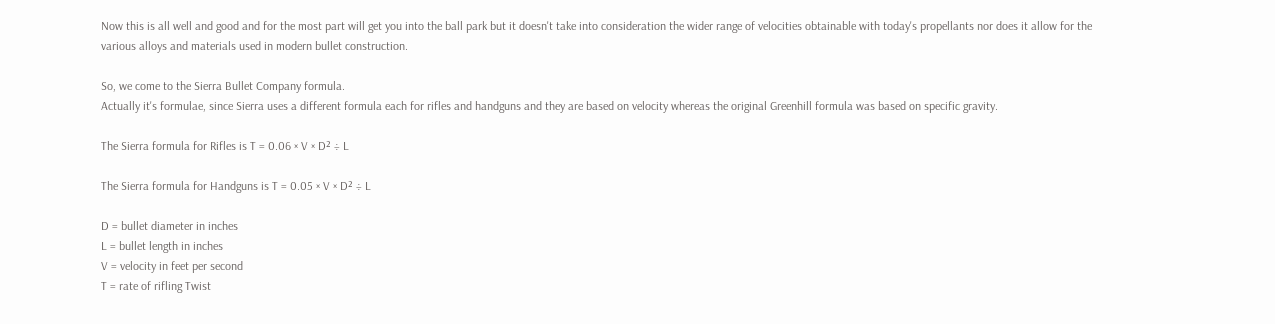Now this is all well and good and for the most part will get you into the ball park but it doesn't take into consideration the wider range of velocities obtainable with today's propellants nor does it allow for the various alloys and materials used in modern bullet construction.

So, we come to the Sierra Bullet Company formula.
Actually it's formulae, since Sierra uses a different formula each for rifles and handguns and they are based on velocity whereas the original Greenhill formula was based on specific gravity.

The Sierra formula for Rifles is T = 0.06 × V × D² ÷ L

The Sierra formula for Handguns is T = 0.05 × V × D² ÷ L

D = bullet diameter in inches
L = bullet length in inches
V = velocity in feet per second
T = rate of rifling Twist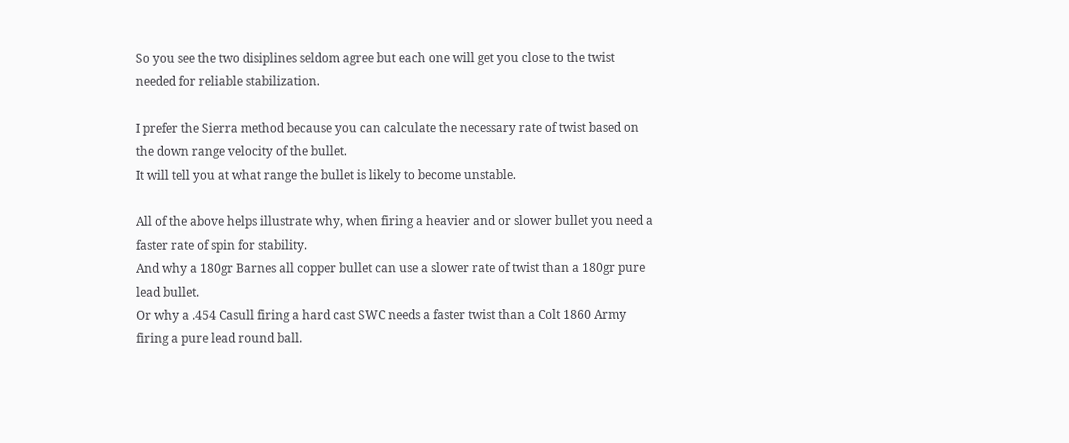So you see the two disiplines seldom agree but each one will get you close to the twist needed for reliable stabilization.

I prefer the Sierra method because you can calculate the necessary rate of twist based on the down range velocity of the bullet.
It will tell you at what range the bullet is likely to become unstable.

All of the above helps illustrate why, when firing a heavier and or slower bullet you need a faster rate of spin for stability.
And why a 180gr Barnes all copper bullet can use a slower rate of twist than a 180gr pure lead bullet.
Or why a .454 Casull firing a hard cast SWC needs a faster twist than a Colt 1860 Army firing a pure lead round ball.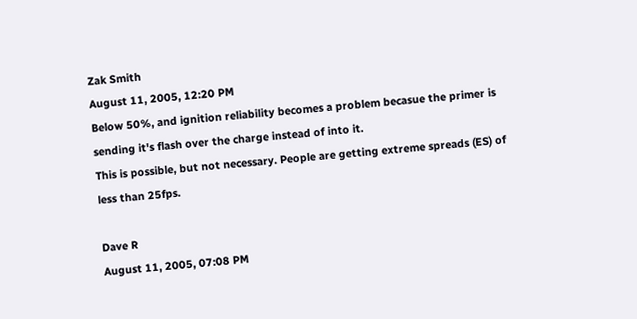Zak Smith
August 11, 2005, 12:20 PM
Below 50%, and ignition reliability becomes a problem becasue the primer is sending it's flash over the charge instead of into it.
This is possible, but not necessary. People are getting extreme spreads (ES) of less than 25fps.

Dave R
August 11, 2005, 07:08 PM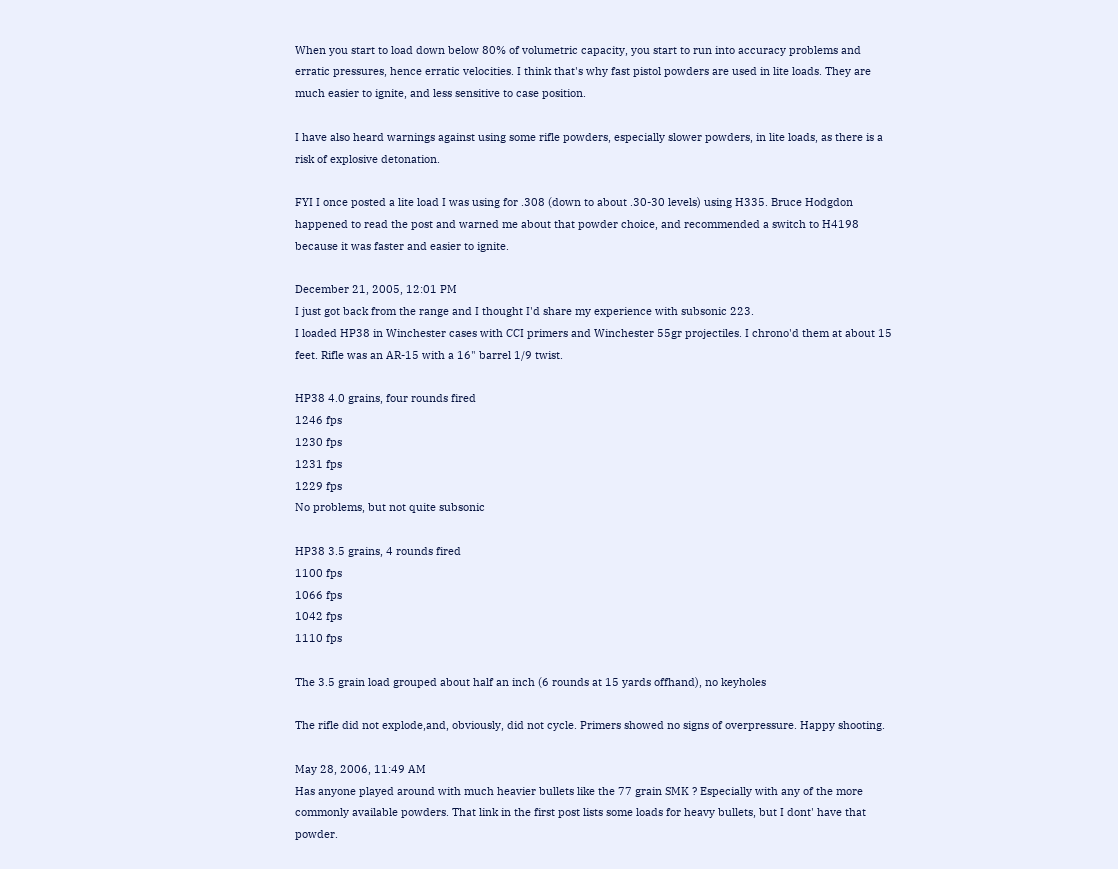When you start to load down below 80% of volumetric capacity, you start to run into accuracy problems and erratic pressures, hence erratic velocities. I think that's why fast pistol powders are used in lite loads. They are much easier to ignite, and less sensitive to case position.

I have also heard warnings against using some rifle powders, especially slower powders, in lite loads, as there is a risk of explosive detonation.

FYI I once posted a lite load I was using for .308 (down to about .30-30 levels) using H335. Bruce Hodgdon happened to read the post and warned me about that powder choice, and recommended a switch to H4198 because it was faster and easier to ignite.

December 21, 2005, 12:01 PM
I just got back from the range and I thought I'd share my experience with subsonic 223.
I loaded HP38 in Winchester cases with CCI primers and Winchester 55gr projectiles. I chrono'd them at about 15 feet. Rifle was an AR-15 with a 16" barrel 1/9 twist.

HP38 4.0 grains, four rounds fired
1246 fps
1230 fps
1231 fps
1229 fps
No problems, but not quite subsonic

HP38 3.5 grains, 4 rounds fired
1100 fps
1066 fps
1042 fps
1110 fps

The 3.5 grain load grouped about half an inch (6 rounds at 15 yards offhand), no keyholes

The rifle did not explode,and, obviously, did not cycle. Primers showed no signs of overpressure. Happy shooting.

May 28, 2006, 11:49 AM
Has anyone played around with much heavier bullets like the 77 grain SMK ? Especially with any of the more commonly available powders. That link in the first post lists some loads for heavy bullets, but I dont' have that powder.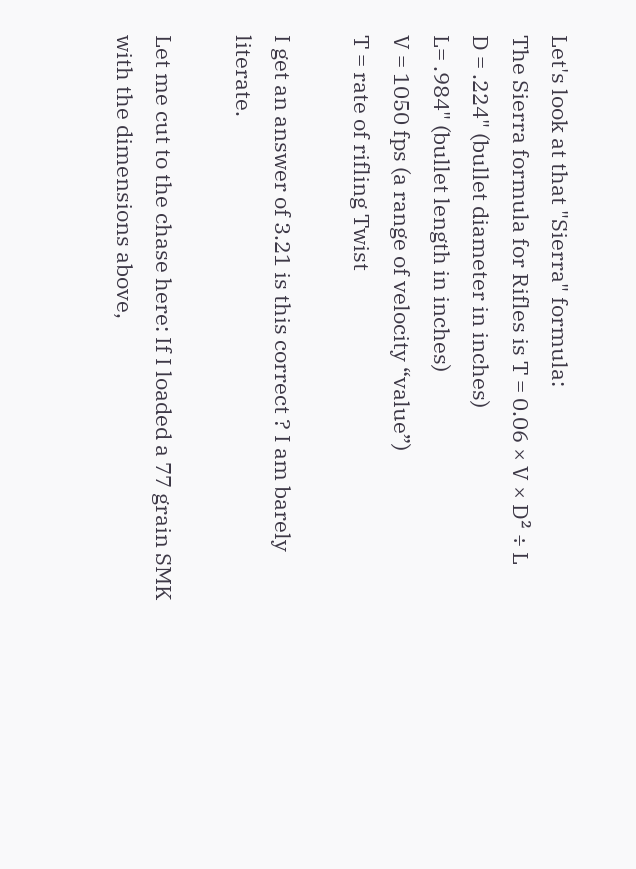Let's look at that "Sierra" formula:
The Sierra formula for Rifles is T = 0.06 × V × D² ÷ L
D = .224" (bullet diameter in inches)
L= .984" (bullet length in inches)
V = 1050 fps (a range of velocity “value”)
T = rate of rifling Twist

I get an answer of 3.21 is this correct ? I am barely literate.

Let me cut to the chase here: If I loaded a 77 grain SMK with the dimensions above,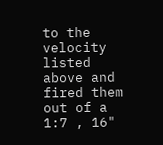to the velocity listed above and fired them out of a 1:7 , 16"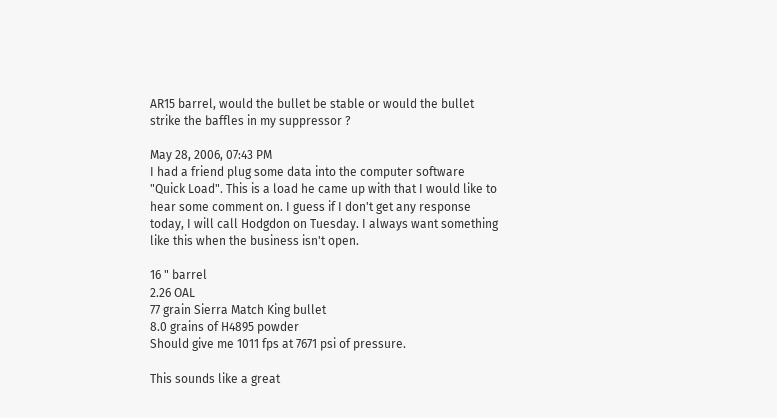AR15 barrel, would the bullet be stable or would the bullet strike the baffles in my suppressor ?

May 28, 2006, 07:43 PM
I had a friend plug some data into the computer software "Quick Load". This is a load he came up with that I would like to hear some comment on. I guess if I don't get any response today, I will call Hodgdon on Tuesday. I always want something like this when the business isn't open.

16 " barrel
2.26 OAL
77 grain Sierra Match King bullet
8.0 grains of H4895 powder
Should give me 1011 fps at 7671 psi of pressure.

This sounds like a great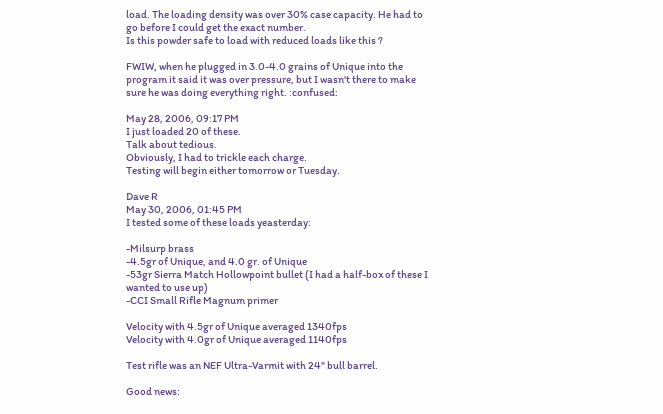load. The loading density was over 30% case capacity. He had to go before I could get the exact number.
Is this powder safe to load with reduced loads like this ?

FWIW, when he plugged in 3.0-4.0 grains of Unique into the program it said it was over pressure, but I wasn't there to make sure he was doing everything right. :confused:

May 28, 2006, 09:17 PM
I just loaded 20 of these.
Talk about tedious.
Obviously, I had to trickle each charge.
Testing will begin either tomorrow or Tuesday.

Dave R
May 30, 2006, 01:45 PM
I tested some of these loads yeasterday:

-Milsurp brass
-4.5gr of Unique, and 4.0 gr. of Unique
-53gr Sierra Match Hollowpoint bullet (I had a half-box of these I wanted to use up)
-CCI Small Rifle Magnum primer

Velocity with 4.5gr of Unique averaged 1340fps
Velocity with 4.0gr of Unique averaged 1140fps

Test rifle was an NEF Ultra-Varmit with 24" bull barrel.

Good news: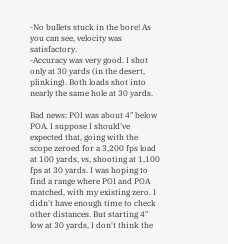-No bullets stuck in the bore! As you can see, velocity was satisfactory.
-Accuracy was very good. I shot only at 30 yards (in the desert, plinking). Both loads shot into nearly the same hole at 30 yards.

Bad news: POI was about 4" below POA. I suppose I should've expected that, going with the scope zeroed for a 3,200 fps load at 100 yards, vs, shooting at 1,100 fps at 30 yards. I was hoping to find a range where POI and POA matched, with my existing zero. I didn't have enough time to check other distances. But starting 4" low at 30 yards, I don't think the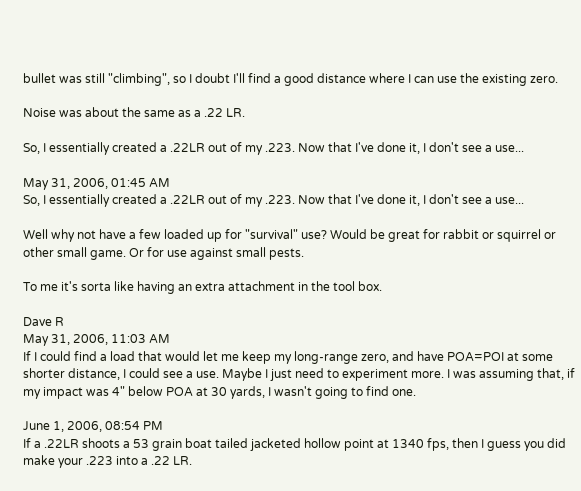bullet was still "climbing", so I doubt I'll find a good distance where I can use the existing zero.

Noise was about the same as a .22 LR.

So, I essentially created a .22LR out of my .223. Now that I've done it, I don't see a use...

May 31, 2006, 01:45 AM
So, I essentially created a .22LR out of my .223. Now that I've done it, I don't see a use...

Well why not have a few loaded up for "survival" use? Would be great for rabbit or squirrel or other small game. Or for use against small pests.

To me it's sorta like having an extra attachment in the tool box.

Dave R
May 31, 2006, 11:03 AM
If I could find a load that would let me keep my long-range zero, and have POA=POI at some shorter distance, I could see a use. Maybe I just need to experiment more. I was assuming that, if my impact was 4" below POA at 30 yards, I wasn't going to find one.

June 1, 2006, 08:54 PM
If a .22LR shoots a 53 grain boat tailed jacketed hollow point at 1340 fps, then I guess you did make your .223 into a .22 LR.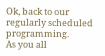Ok, back to our regularly scheduled programming.
As you all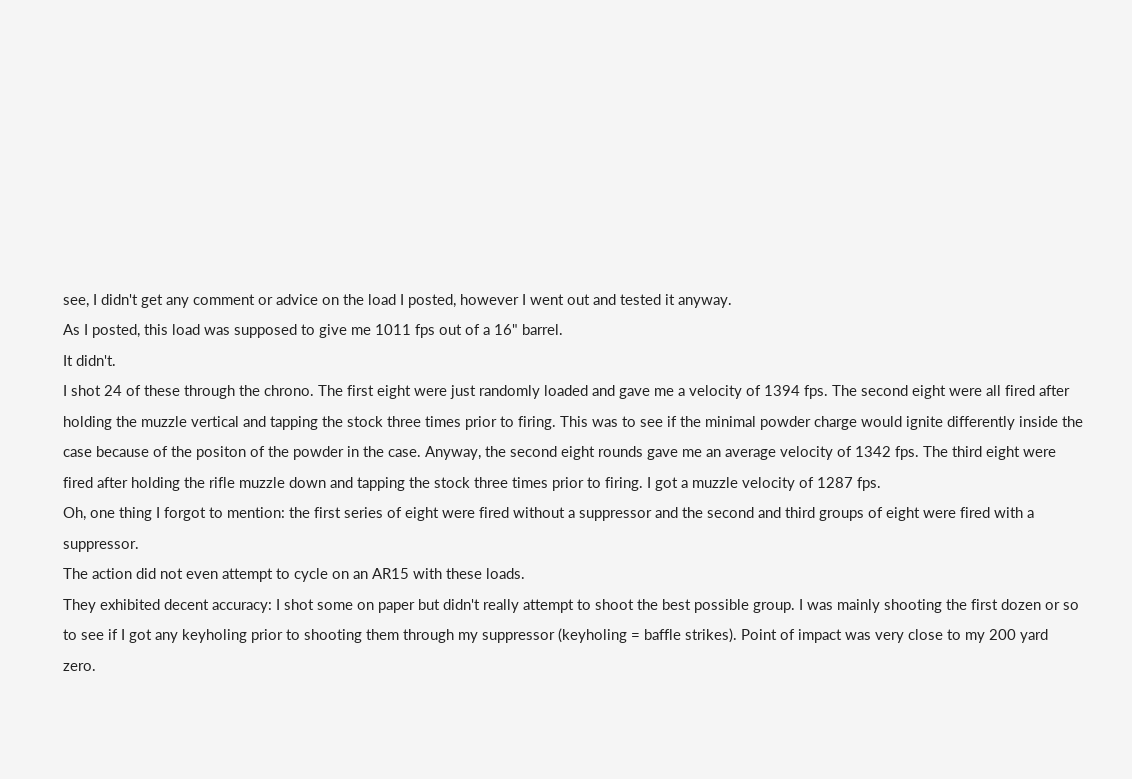see, I didn't get any comment or advice on the load I posted, however I went out and tested it anyway.
As I posted, this load was supposed to give me 1011 fps out of a 16" barrel.
It didn't.
I shot 24 of these through the chrono. The first eight were just randomly loaded and gave me a velocity of 1394 fps. The second eight were all fired after holding the muzzle vertical and tapping the stock three times prior to firing. This was to see if the minimal powder charge would ignite differently inside the case because of the positon of the powder in the case. Anyway, the second eight rounds gave me an average velocity of 1342 fps. The third eight were fired after holding the rifle muzzle down and tapping the stock three times prior to firing. I got a muzzle velocity of 1287 fps.
Oh, one thing I forgot to mention: the first series of eight were fired without a suppressor and the second and third groups of eight were fired with a suppressor.
The action did not even attempt to cycle on an AR15 with these loads.
They exhibited decent accuracy: I shot some on paper but didn't really attempt to shoot the best possible group. I was mainly shooting the first dozen or so to see if I got any keyholing prior to shooting them through my suppressor (keyholing = baffle strikes). Point of impact was very close to my 200 yard zero.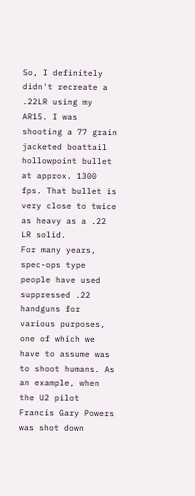So, I definitely didn't recreate a .22LR using my AR15. I was shooting a 77 grain jacketed boattail hollowpoint bullet at approx. 1300 fps. That bullet is very close to twice as heavy as a .22 LR solid.
For many years, spec-ops type people have used suppressed .22 handguns for various purposes, one of which we have to assume was to shoot humans. As an example, when the U2 pilot Francis Gary Powers was shot down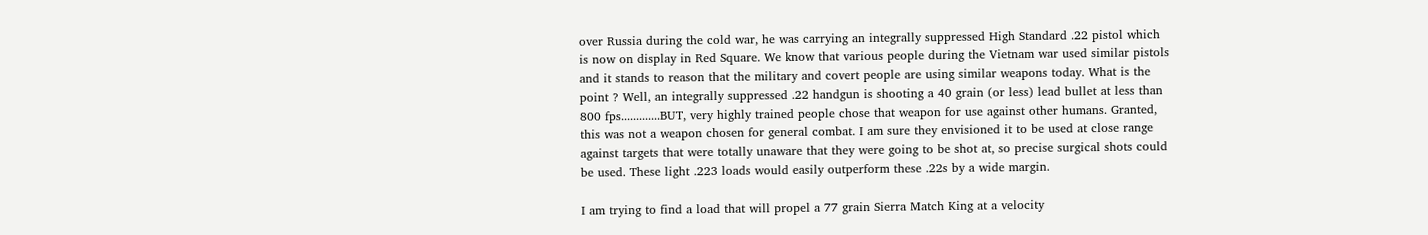over Russia during the cold war, he was carrying an integrally suppressed High Standard .22 pistol which is now on display in Red Square. We know that various people during the Vietnam war used similar pistols and it stands to reason that the military and covert people are using similar weapons today. What is the point ? Well, an integrally suppressed .22 handgun is shooting a 40 grain (or less) lead bullet at less than 800 fps.............BUT, very highly trained people chose that weapon for use against other humans. Granted, this was not a weapon chosen for general combat. I am sure they envisioned it to be used at close range against targets that were totally unaware that they were going to be shot at, so precise surgical shots could be used. These light .223 loads would easily outperform these .22s by a wide margin.

I am trying to find a load that will propel a 77 grain Sierra Match King at a velocity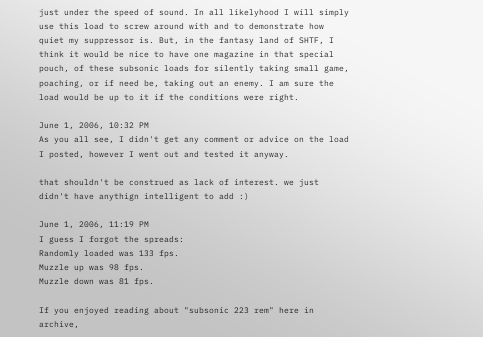just under the speed of sound. In all likelyhood I will simply use this load to screw around with and to demonstrate how quiet my suppressor is. But, in the fantasy land of SHTF, I think it would be nice to have one magazine in that special pouch, of these subsonic loads for silently taking small game, poaching, or if need be, taking out an enemy. I am sure the load would be up to it if the conditions were right.

June 1, 2006, 10:32 PM
As you all see, I didn't get any comment or advice on the load I posted, however I went out and tested it anyway.

that shouldn't be construed as lack of interest. we just didn't have anythign intelligent to add :)

June 1, 2006, 11:19 PM
I guess I forgot the spreads:
Randomly loaded was 133 fps.
Muzzle up was 98 fps.
Muzzle down was 81 fps.

If you enjoyed reading about "subsonic 223 rem" here in archive,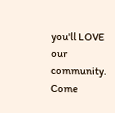you'll LOVE our community. Come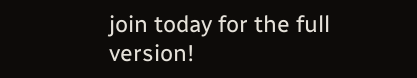join today for the full version!